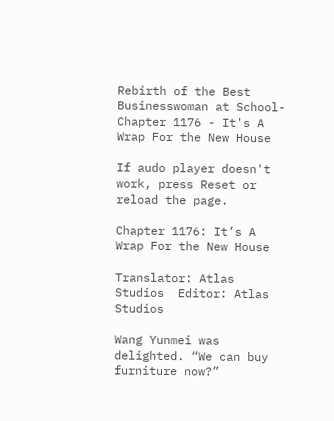Rebirth of the Best Businesswoman at School-Chapter 1176 - It's A Wrap For the New House

If audo player doesn't work, press Reset or reload the page.

Chapter 1176: It’s A Wrap For the New House

Translator: Atlas Studios  Editor: Atlas Studios

Wang Yunmei was delighted. “We can buy furniture now?”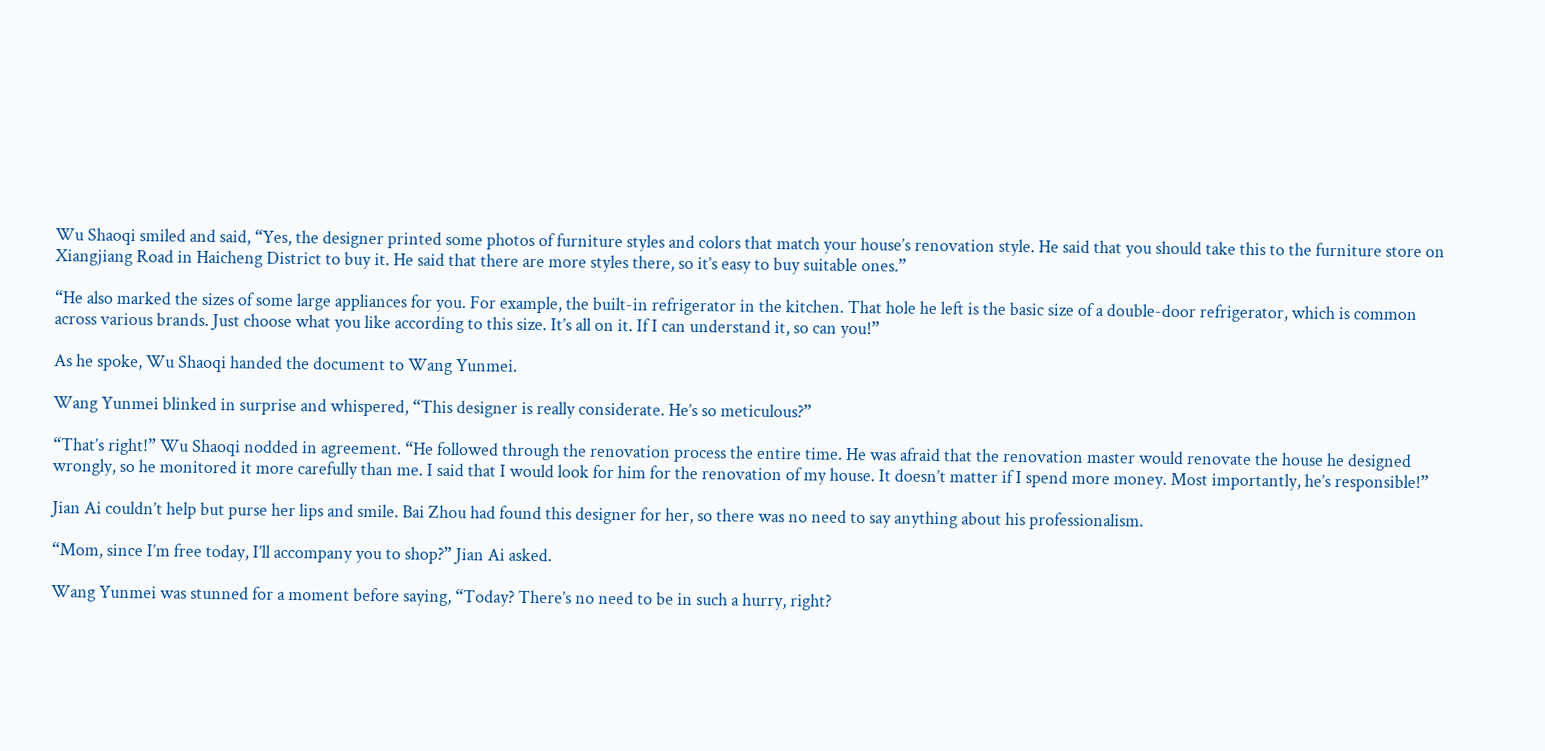Wu Shaoqi smiled and said, “Yes, the designer printed some photos of furniture styles and colors that match your house’s renovation style. He said that you should take this to the furniture store on Xiangjiang Road in Haicheng District to buy it. He said that there are more styles there, so it’s easy to buy suitable ones.”

“He also marked the sizes of some large appliances for you. For example, the built-in refrigerator in the kitchen. That hole he left is the basic size of a double-door refrigerator, which is common across various brands. Just choose what you like according to this size. It’s all on it. If I can understand it, so can you!”

As he spoke, Wu Shaoqi handed the document to Wang Yunmei.

Wang Yunmei blinked in surprise and whispered, “This designer is really considerate. He’s so meticulous?”

“That’s right!” Wu Shaoqi nodded in agreement. “He followed through the renovation process the entire time. He was afraid that the renovation master would renovate the house he designed wrongly, so he monitored it more carefully than me. I said that I would look for him for the renovation of my house. It doesn’t matter if I spend more money. Most importantly, he’s responsible!”

Jian Ai couldn’t help but purse her lips and smile. Bai Zhou had found this designer for her, so there was no need to say anything about his professionalism.

“Mom, since I’m free today, I’ll accompany you to shop?” Jian Ai asked.

Wang Yunmei was stunned for a moment before saying, “Today? There’s no need to be in such a hurry, right?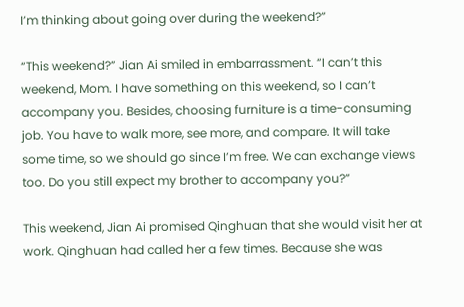I’m thinking about going over during the weekend?”

“This weekend?” Jian Ai smiled in embarrassment. “I can’t this weekend, Mom. I have something on this weekend, so I can’t accompany you. Besides, choosing furniture is a time-consuming job. You have to walk more, see more, and compare. It will take some time, so we should go since I’m free. We can exchange views too. Do you still expect my brother to accompany you?”

This weekend, Jian Ai promised Qinghuan that she would visit her at work. Qinghuan had called her a few times. Because she was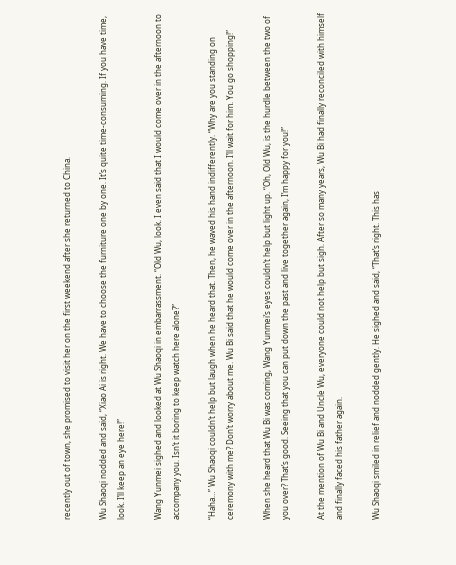recently out of town, she promised to visit her on the first weekend after she returned to China.

Wu Shaoqi nodded and said, “Xiao Ai is right. We have to choose the furniture one by one. It’s quite time-consuming. If you have time, look. I’ll keep an eye here!”

Wang Yunmei sighed and looked at Wu Shaoqi in embarrassment. “Old Wu, look. I even said that I would come over in the afternoon to accompany you. Isn’t it boring to keep watch here alone?”

“Haha…” Wu Shaoqi couldn’t help but laugh when he heard that. Then, he waved his hand indifferently. “Why are you standing on ceremony with me? Don’t worry about me. Wu Bi said that he would come over in the afternoon. I’ll wait for him. You go shopping!”

When she heard that Wu Bi was coming, Wang Yunmei’s eyes couldn’t help but light up. “Oh, Old Wu, is the hurdle between the two of you over? That’s good. Seeing that you can put down the past and live together again, I’m happy for you!”

At the mention of Wu Bi and Uncle Wu, everyone could not help but sigh. After so many years, Wu Bi had finally reconciled with himself and finally faced his father again.

Wu Shaoqi smiled in relief and nodded gently. He sighed and said, “That’s right. This has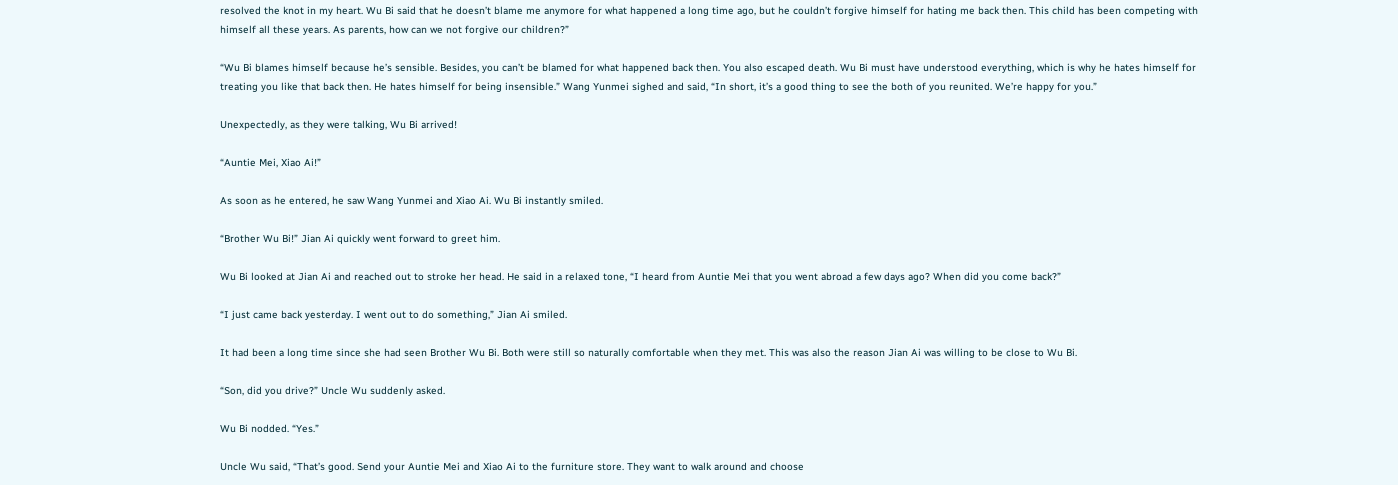resolved the knot in my heart. Wu Bi said that he doesn’t blame me anymore for what happened a long time ago, but he couldn’t forgive himself for hating me back then. This child has been competing with himself all these years. As parents, how can we not forgive our children?”

“Wu Bi blames himself because he’s sensible. Besides, you can’t be blamed for what happened back then. You also escaped death. Wu Bi must have understood everything, which is why he hates himself for treating you like that back then. He hates himself for being insensible.” Wang Yunmei sighed and said, “In short, it’s a good thing to see the both of you reunited. We’re happy for you.”

Unexpectedly, as they were talking, Wu Bi arrived!

“Auntie Mei, Xiao Ai!”

As soon as he entered, he saw Wang Yunmei and Xiao Ai. Wu Bi instantly smiled.

“Brother Wu Bi!” Jian Ai quickly went forward to greet him.

Wu Bi looked at Jian Ai and reached out to stroke her head. He said in a relaxed tone, “I heard from Auntie Mei that you went abroad a few days ago? When did you come back?”

“I just came back yesterday. I went out to do something,” Jian Ai smiled.

It had been a long time since she had seen Brother Wu Bi. Both were still so naturally comfortable when they met. This was also the reason Jian Ai was willing to be close to Wu Bi.

“Son, did you drive?” Uncle Wu suddenly asked.

Wu Bi nodded. “Yes.”

Uncle Wu said, “That’s good. Send your Auntie Mei and Xiao Ai to the furniture store. They want to walk around and choose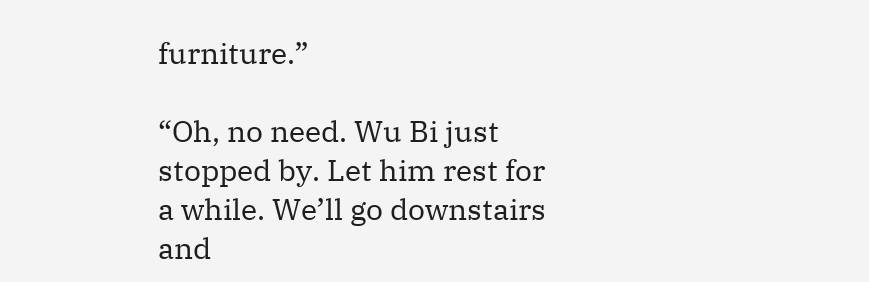furniture.”

“Oh, no need. Wu Bi just stopped by. Let him rest for a while. We’ll go downstairs and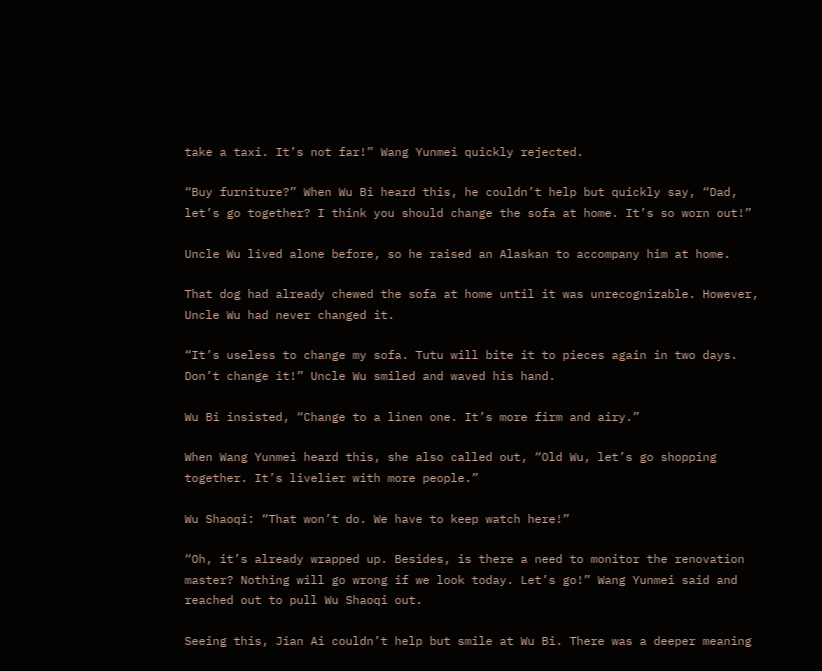take a taxi. It’s not far!” Wang Yunmei quickly rejected.

“Buy furniture?” When Wu Bi heard this, he couldn’t help but quickly say, “Dad, let’s go together? I think you should change the sofa at home. It’s so worn out!”

Uncle Wu lived alone before, so he raised an Alaskan to accompany him at home.

That dog had already chewed the sofa at home until it was unrecognizable. However, Uncle Wu had never changed it.

“It’s useless to change my sofa. Tutu will bite it to pieces again in two days. Don’t change it!” Uncle Wu smiled and waved his hand.

Wu Bi insisted, “Change to a linen one. It’s more firm and airy.”

When Wang Yunmei heard this, she also called out, “Old Wu, let’s go shopping together. It’s livelier with more people.”

Wu Shaoqi: “That won’t do. We have to keep watch here!”

“Oh, it’s already wrapped up. Besides, is there a need to monitor the renovation master? Nothing will go wrong if we look today. Let’s go!” Wang Yunmei said and reached out to pull Wu Shaoqi out.

Seeing this, Jian Ai couldn’t help but smile at Wu Bi. There was a deeper meaning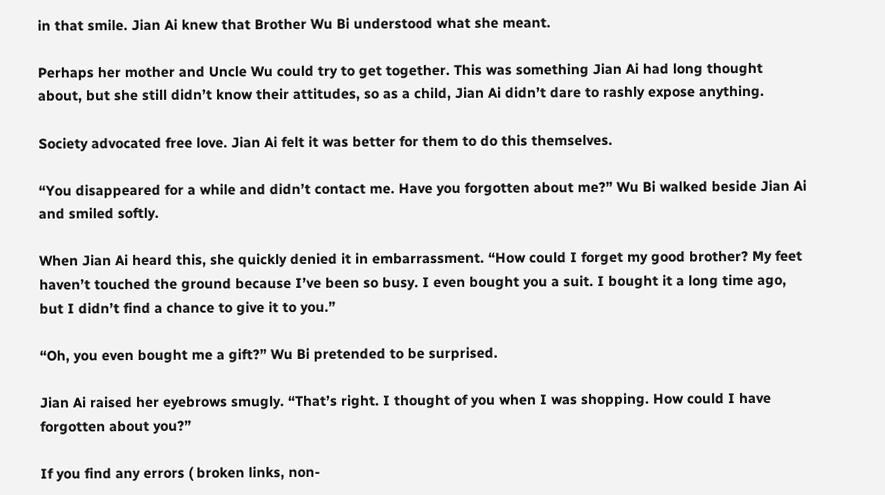in that smile. Jian Ai knew that Brother Wu Bi understood what she meant.

Perhaps her mother and Uncle Wu could try to get together. This was something Jian Ai had long thought about, but she still didn’t know their attitudes, so as a child, Jian Ai didn’t dare to rashly expose anything.

Society advocated free love. Jian Ai felt it was better for them to do this themselves.

“You disappeared for a while and didn’t contact me. Have you forgotten about me?” Wu Bi walked beside Jian Ai and smiled softly.

When Jian Ai heard this, she quickly denied it in embarrassment. “How could I forget my good brother? My feet haven’t touched the ground because I’ve been so busy. I even bought you a suit. I bought it a long time ago, but I didn’t find a chance to give it to you.”

“Oh, you even bought me a gift?” Wu Bi pretended to be surprised.

Jian Ai raised her eyebrows smugly. “That’s right. I thought of you when I was shopping. How could I have forgotten about you?”

If you find any errors ( broken links, non-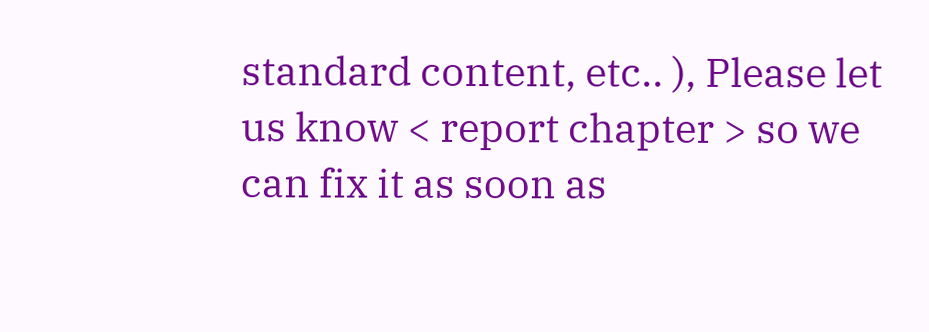standard content, etc.. ), Please let us know < report chapter > so we can fix it as soon as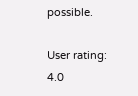possible.

User rating: 4.0